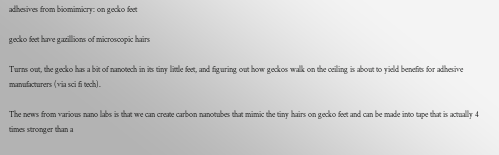adhesives from biomimicry: on gecko feet

gecko feet have gazillions of microscopic hairs

Turns out, the gecko has a bit of nanotech in its tiny little feet, and figuring out how geckos walk on the ceiling is about to yield benefits for adhesive manufacturers (via sci fi tech).

The news from various nano labs is that we can create carbon nanotubes that mimic the tiny hairs on gecko feet and can be made into tape that is actually 4 times stronger than a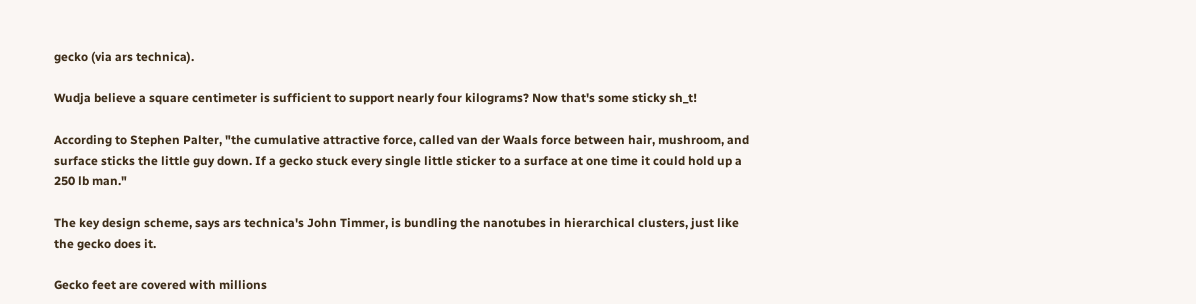gecko (via ars technica).

Wudja believe a square centimeter is sufficient to support nearly four kilograms? Now that's some sticky sh_t!

According to Stephen Palter, "the cumulative attractive force, called van der Waals force between hair, mushroom, and surface sticks the little guy down. If a gecko stuck every single little sticker to a surface at one time it could hold up a 250 lb man."

The key design scheme, says ars technica's John Timmer, is bundling the nanotubes in hierarchical clusters, just like the gecko does it.

Gecko feet are covered with millions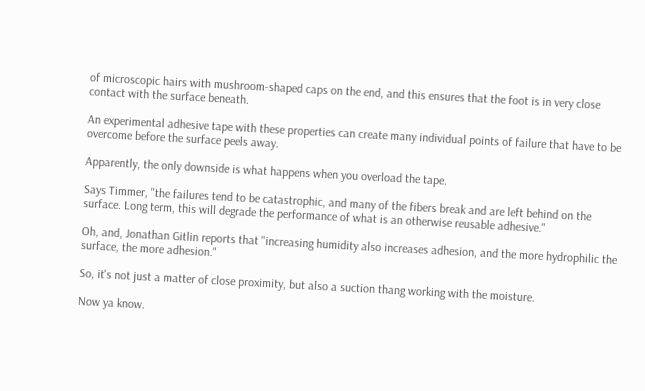of microscopic hairs with mushroom-shaped caps on the end, and this ensures that the foot is in very close contact with the surface beneath.

An experimental adhesive tape with these properties can create many individual points of failure that have to be overcome before the surface peels away.

Apparently, the only downside is what happens when you overload the tape.

Says Timmer, "the failures tend to be catastrophic, and many of the fibers break and are left behind on the surface. Long term, this will degrade the performance of what is an otherwise reusable adhesive."

Oh, and, Jonathan Gitlin reports that "increasing humidity also increases adhesion, and the more hydrophilic the surface, the more adhesion."

So, it's not just a matter of close proximity, but also a suction thang working with the moisture.

Now ya know.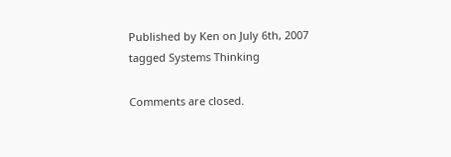Published by Ken on July 6th, 2007 tagged Systems Thinking

Comments are closed.